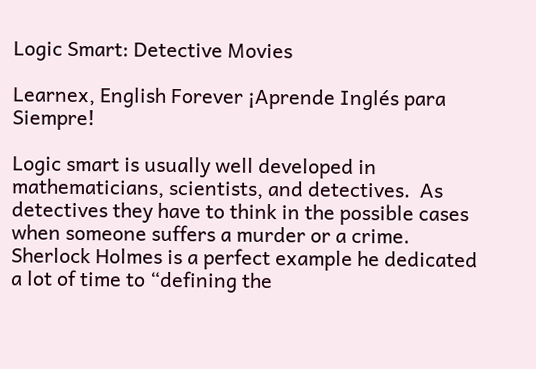Logic Smart: Detective Movies

Learnex, English Forever ¡Aprende Inglés para Siempre!

Logic smart is usually well developed in mathematicians, scientists, and detectives.  As detectives they have to think in the possible cases when someone suffers a murder or a crime. Sherlock Holmes is a perfect example he dedicated a lot of time to “defining the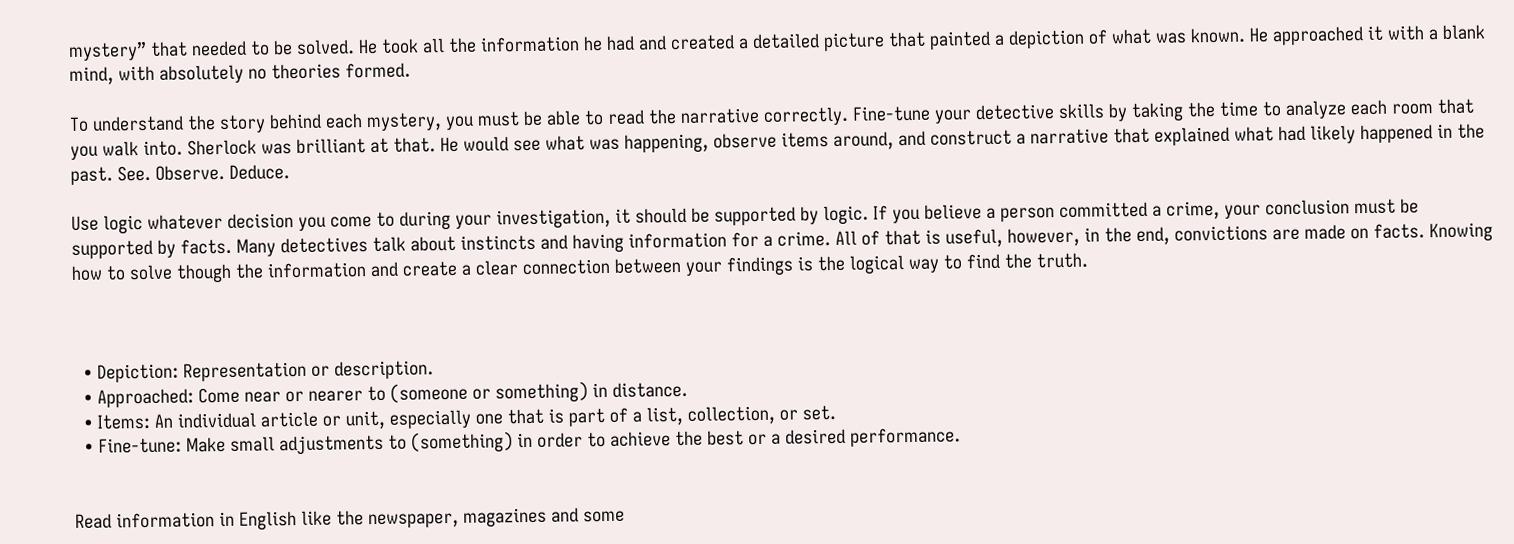mystery” that needed to be solved. He took all the information he had and created a detailed picture that painted a depiction of what was known. He approached it with a blank mind, with absolutely no theories formed.

To understand the story behind each mystery, you must be able to read the narrative correctly. Fine-tune your detective skills by taking the time to analyze each room that you walk into. Sherlock was brilliant at that. He would see what was happening, observe items around, and construct a narrative that explained what had likely happened in the past. See. Observe. Deduce.

Use logic whatever decision you come to during your investigation, it should be supported by logic. If you believe a person committed a crime, your conclusion must be supported by facts. Many detectives talk about instincts and having information for a crime. All of that is useful, however, in the end, convictions are made on facts. Knowing how to solve though the information and create a clear connection between your findings is the logical way to find the truth.



  • Depiction: Representation or description.
  • Approached: Come near or nearer to (someone or something) in distance.
  • Items: An individual article or unit, especially one that is part of a list, collection, or set.
  • Fine-tune: Make small adjustments to (something) in order to achieve the best or a desired performance.


Read information in English like the newspaper, magazines and some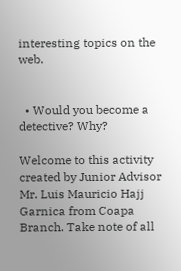interesting topics on the web.


  • Would you become a detective? Why?

Welcome to this activity created by Junior Advisor Mr. Luis Mauricio Hajj Garnica from Coapa Branch. Take note of all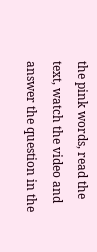the pink words, read the text, watch the video and answer the question in the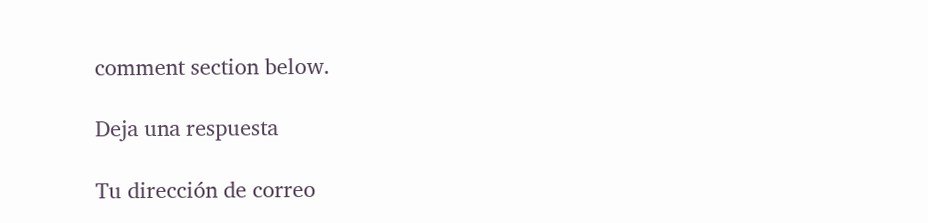comment section below.

Deja una respuesta

Tu dirección de correo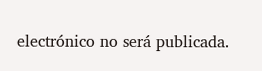electrónico no será publicada.